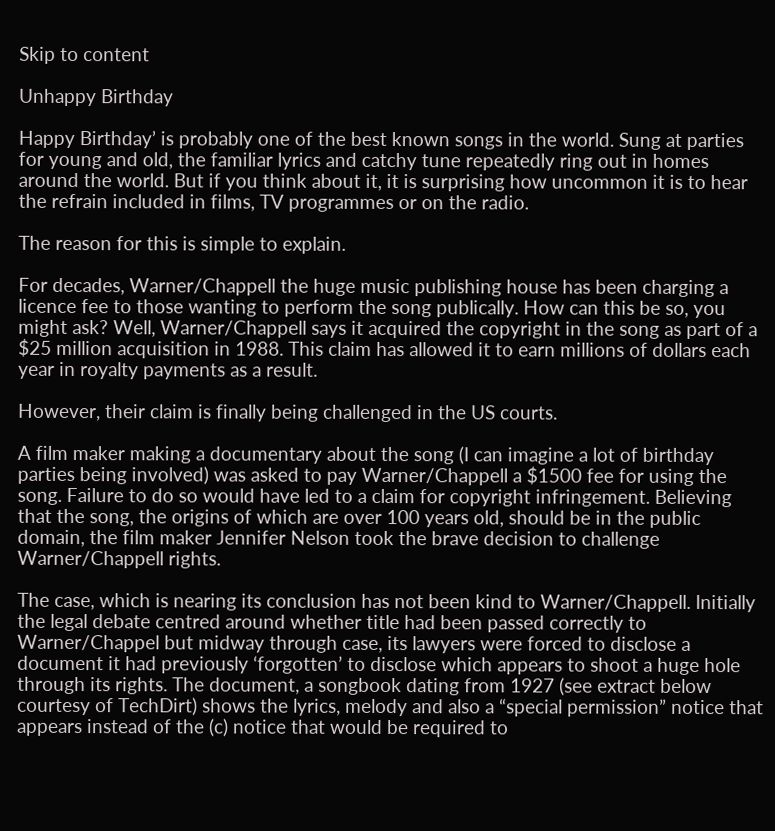Skip to content

Unhappy Birthday

Happy Birthday’ is probably one of the best known songs in the world. Sung at parties for young and old, the familiar lyrics and catchy tune repeatedly ring out in homes around the world. But if you think about it, it is surprising how uncommon it is to hear the refrain included in films, TV programmes or on the radio.

The reason for this is simple to explain.

For decades, Warner/Chappell the huge music publishing house has been charging a licence fee to those wanting to perform the song publically. How can this be so, you might ask? Well, Warner/Chappell says it acquired the copyright in the song as part of a $25 million acquisition in 1988. This claim has allowed it to earn millions of dollars each year in royalty payments as a result.

However, their claim is finally being challenged in the US courts.

A film maker making a documentary about the song (I can imagine a lot of birthday parties being involved) was asked to pay Warner/Chappell a $1500 fee for using the song. Failure to do so would have led to a claim for copyright infringement. Believing that the song, the origins of which are over 100 years old, should be in the public domain, the film maker Jennifer Nelson took the brave decision to challenge Warner/Chappell rights.

The case, which is nearing its conclusion has not been kind to Warner/Chappell. Initially the legal debate centred around whether title had been passed correctly to Warner/Chappel but midway through case, its lawyers were forced to disclose a document it had previously ‘forgotten’ to disclose which appears to shoot a huge hole through its rights. The document, a songbook dating from 1927 (see extract below courtesy of TechDirt) shows the lyrics, melody and also a “special permission” notice that appears instead of the (c) notice that would be required to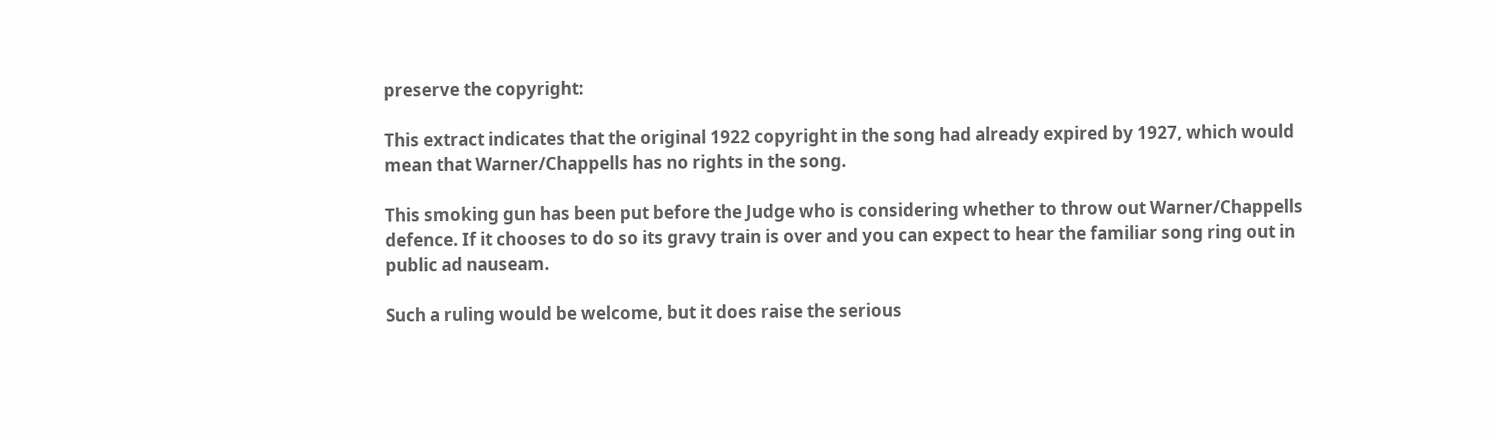preserve the copyright:

This extract indicates that the original 1922 copyright in the song had already expired by 1927, which would mean that Warner/Chappells has no rights in the song.

This smoking gun has been put before the Judge who is considering whether to throw out Warner/Chappells defence. If it chooses to do so its gravy train is over and you can expect to hear the familiar song ring out in public ad nauseam.

Such a ruling would be welcome, but it does raise the serious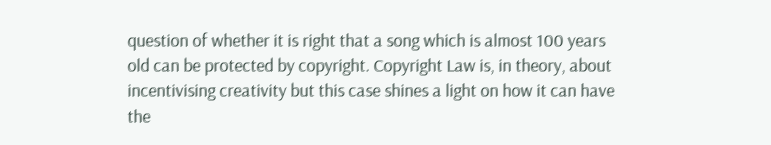question of whether it is right that a song which is almost 100 years old can be protected by copyright. Copyright Law is, in theory, about incentivising creativity but this case shines a light on how it can have the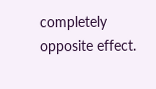completely opposite effect.